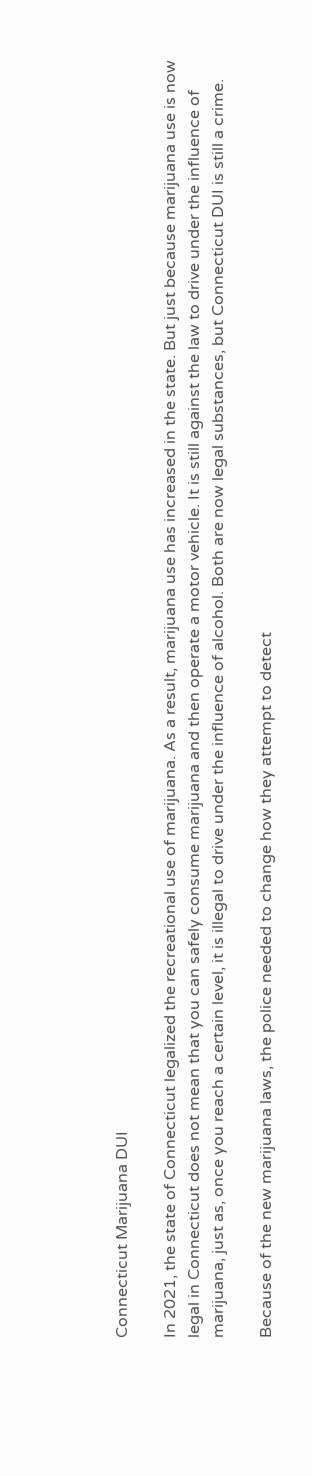Connecticut Marijuana DUI

In 2021, the state of Connecticut legalized the recreational use of marijuana. As a result, marijuana use has increased in the state. But just because marijuana use is now legal in Connecticut does not mean that you can safely consume marijuana and then operate a motor vehicle. It is still against the law to drive under the influence of marijuana, just as, once you reach a certain level, it is illegal to drive under the influence of alcohol. Both are now legal substances, but Connecticut DUI is still a crime.

Because of the new marijuana laws, the police needed to change how they attempt to detect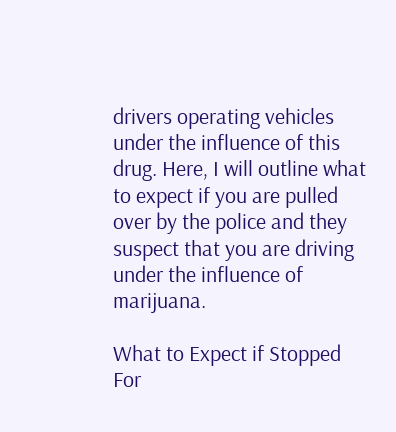drivers operating vehicles under the influence of this drug. Here, I will outline what to expect if you are pulled over by the police and they suspect that you are driving under the influence of marijuana.

What to Expect if Stopped For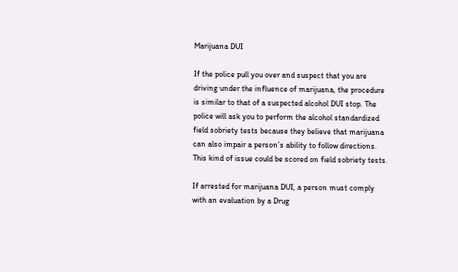Marijuana DUI

If the police pull you over and suspect that you are driving under the influence of marijuana, the procedure is similar to that of a suspected alcohol DUI stop. The police will ask you to perform the alcohol standardized field sobriety tests because they believe that marijuana can also impair a person’s ability to follow directions. This kind of issue could be scored on field sobriety tests.

If arrested for marijuana DUI, a person must comply with an evaluation by a Drug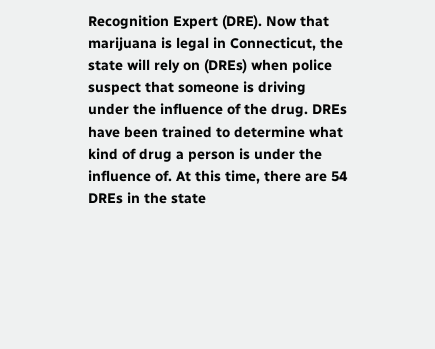Recognition Expert (DRE). Now that marijuana is legal in Connecticut, the state will rely on (DREs) when police suspect that someone is driving under the influence of the drug. DREs have been trained to determine what kind of drug a person is under the influence of. At this time, there are 54 DREs in the state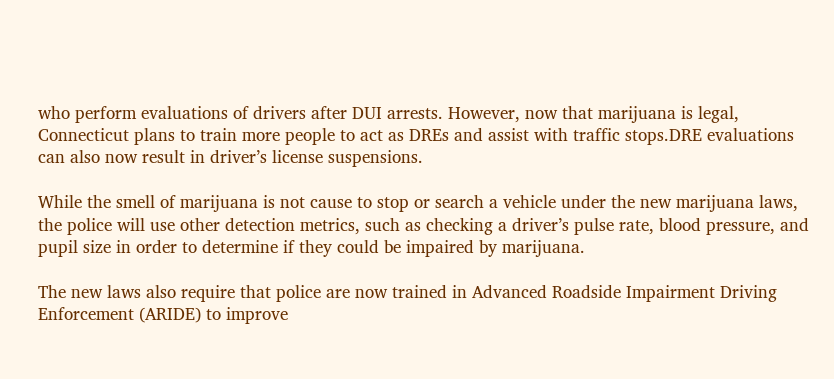who perform evaluations of drivers after DUI arrests. However, now that marijuana is legal, Connecticut plans to train more people to act as DREs and assist with traffic stops.DRE evaluations can also now result in driver’s license suspensions.

While the smell of marijuana is not cause to stop or search a vehicle under the new marijuana laws, the police will use other detection metrics, such as checking a driver’s pulse rate, blood pressure, and pupil size in order to determine if they could be impaired by marijuana.

The new laws also require that police are now trained in Advanced Roadside Impairment Driving Enforcement (ARIDE) to improve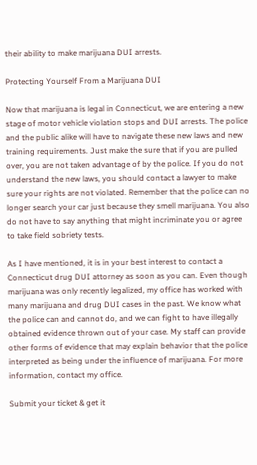their ability to make marijuana DUI arrests.

Protecting Yourself From a Marijuana DUI

Now that marijuana is legal in Connecticut, we are entering a new stage of motor vehicle violation stops and DUI arrests. The police and the public alike will have to navigate these new laws and new training requirements. Just make the sure that if you are pulled over, you are not taken advantage of by the police. If you do not understand the new laws, you should contact a lawyer to make sure your rights are not violated. Remember that the police can no longer search your car just because they smell marijuana. You also do not have to say anything that might incriminate you or agree to take field sobriety tests.

As I have mentioned, it is in your best interest to contact a Connecticut drug DUI attorney as soon as you can. Even though marijuana was only recently legalized, my office has worked with many marijuana and drug DUI cases in the past. We know what the police can and cannot do, and we can fight to have illegally obtained evidence thrown out of your case. My staff can provide other forms of evidence that may explain behavior that the police interpreted as being under the influence of marijuana. For more information, contact my office.

Submit your ticket & get it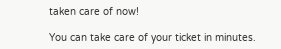taken care of now!

You can take care of your ticket in minutes.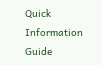Quick Information Guide